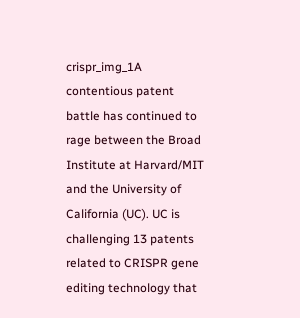crispr_img_1A contentious patent battle has continued to rage between the Broad Institute at Harvard/MIT and the University of California (UC). UC is challenging 13 patents related to CRISPR gene editing technology that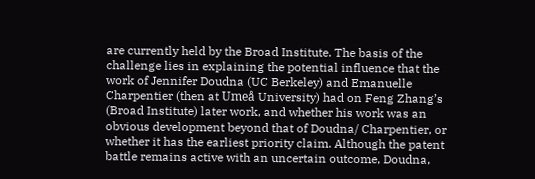are currently held by the Broad Institute. The basis of the challenge lies in explaining the potential influence that the work of Jennifer Doudna (UC Berkeley) and Emanuelle Charpentier (then at Umeå University) had on Feng Zhang’s (Broad Institute) later work, and whether his work was an obvious development beyond that of Doudna/ Charpentier, or whether it has the earliest priority claim. Although the patent battle remains active with an uncertain outcome, Doudna,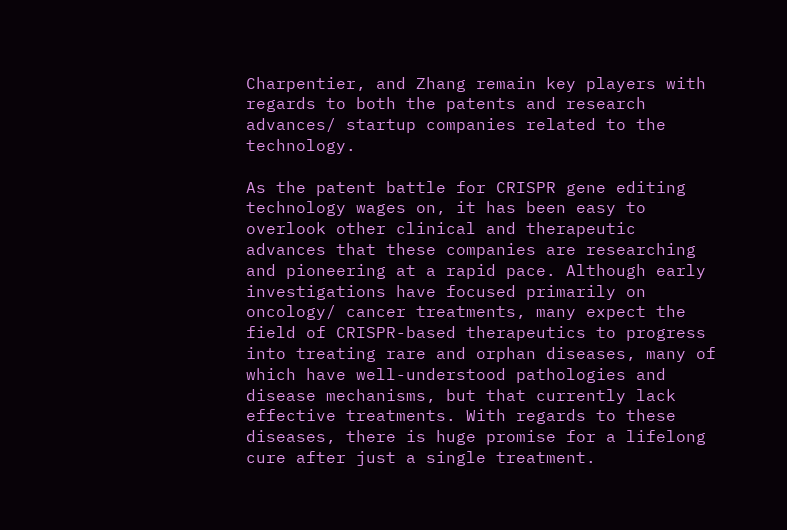Charpentier, and Zhang remain key players with regards to both the patents and research advances/ startup companies related to the technology.

As the patent battle for CRISPR gene editing technology wages on, it has been easy to overlook other clinical and therapeutic advances that these companies are researching and pioneering at a rapid pace. Although early investigations have focused primarily on oncology/ cancer treatments, many expect the field of CRISPR-based therapeutics to progress into treating rare and orphan diseases, many of which have well-understood pathologies and disease mechanisms, but that currently lack effective treatments. With regards to these diseases, there is huge promise for a lifelong cure after just a single treatment.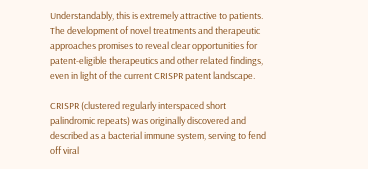Understandably, this is extremely attractive to patients. The development of novel treatments and therapeutic approaches promises to reveal clear opportunities for patent-eligible therapeutics and other related findings, even in light of the current CRISPR patent landscape.

CRISPR (clustered regularly interspaced short palindromic repeats) was originally discovered and described as a bacterial immune system, serving to fend off viral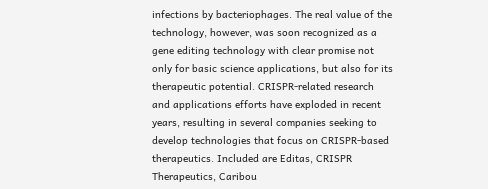infections by bacteriophages. The real value of the technology, however, was soon recognized as a gene editing technology with clear promise not only for basic science applications, but also for its therapeutic potential. CRISPR-related research and applications efforts have exploded in recent years, resulting in several companies seeking to develop technologies that focus on CRISPR-based therapeutics. Included are Editas, CRISPR Therapeutics, Caribou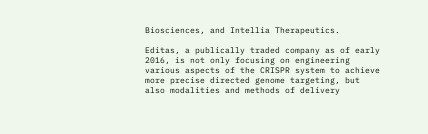Biosciences, and Intellia Therapeutics.

Editas, a publically traded company as of early 2016, is not only focusing on engineering various aspects of the CRISPR system to achieve more precise directed genome targeting, but also modalities and methods of delivery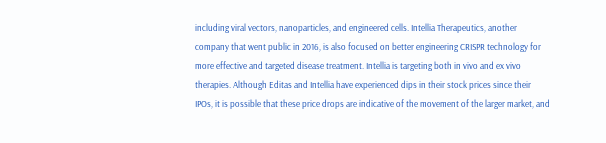including viral vectors, nanoparticles, and engineered cells. Intellia Therapeutics, another company that went public in 2016, is also focused on better engineering CRISPR technology for more effective and targeted disease treatment. Intellia is targeting both in vivo and ex vivo therapies. Although Editas and Intellia have experienced dips in their stock prices since their IPOs, it is possible that these price drops are indicative of the movement of the larger market, and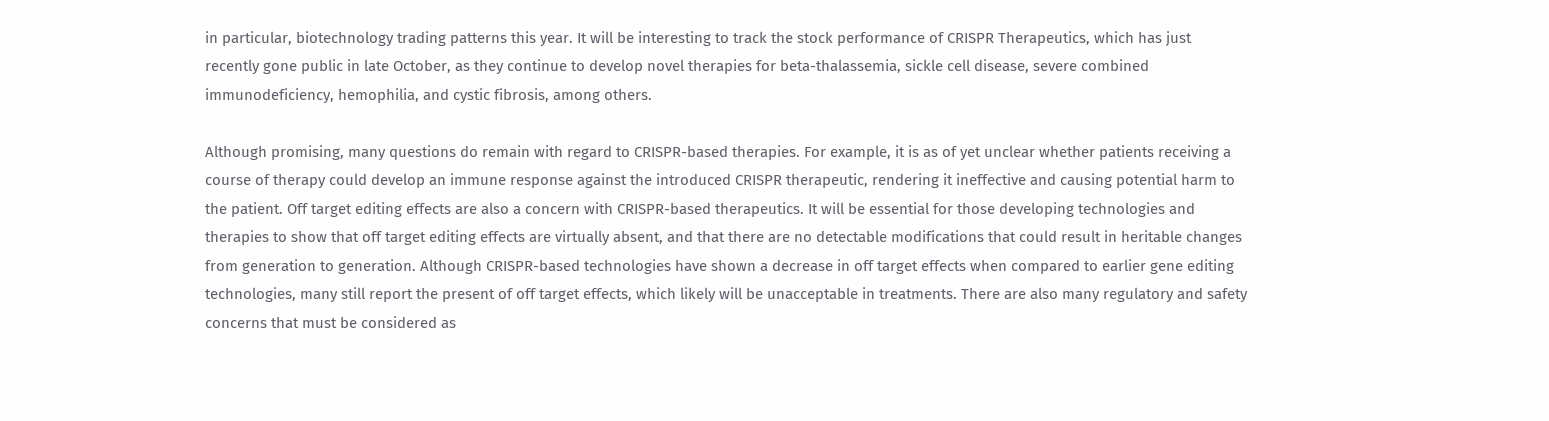in particular, biotechnology trading patterns this year. It will be interesting to track the stock performance of CRISPR Therapeutics, which has just recently gone public in late October, as they continue to develop novel therapies for beta-thalassemia, sickle cell disease, severe combined immunodeficiency, hemophilia, and cystic fibrosis, among others.

Although promising, many questions do remain with regard to CRISPR-based therapies. For example, it is as of yet unclear whether patients receiving a course of therapy could develop an immune response against the introduced CRISPR therapeutic, rendering it ineffective and causing potential harm to the patient. Off target editing effects are also a concern with CRISPR-based therapeutics. It will be essential for those developing technologies and therapies to show that off target editing effects are virtually absent, and that there are no detectable modifications that could result in heritable changes from generation to generation. Although CRISPR-based technologies have shown a decrease in off target effects when compared to earlier gene editing technologies, many still report the present of off target effects, which likely will be unacceptable in treatments. There are also many regulatory and safety concerns that must be considered as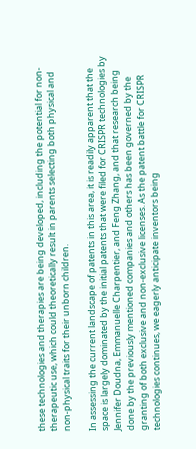these technologies and therapies are being developed, including the potential for non-therapeutic use, which could theoretically result in parents selecting both physical and non-physical traits for their unborn children.

In assessing the current landscape of patents in this area, it is readily apparent that the space is largely dominated by the initial patents that were filed for CRISPR technologies by Jennifer Doudna, Emmanuelle Charpentier, and Feng Zhang, and that research being done by the previously mentioned companies and others has been governed by the granting of both exclusive and non-exclusive licenses. As the patent battle for CRISPR technologies continues, we eagerly anticipate inventors being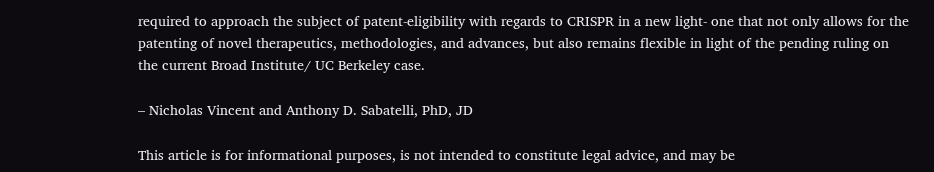required to approach the subject of patent-eligibility with regards to CRISPR in a new light- one that not only allows for the patenting of novel therapeutics, methodologies, and advances, but also remains flexible in light of the pending ruling on the current Broad Institute/ UC Berkeley case.

– Nicholas Vincent and Anthony D. Sabatelli, PhD, JD

This article is for informational purposes, is not intended to constitute legal advice, and may be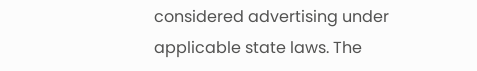considered advertising under applicable state laws. The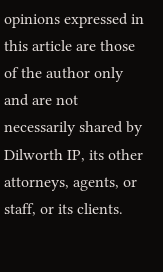opinions expressed in this article are those of the author only and are not necessarily shared by Dilworth IP, its other attorneys, agents, or staff, or its clients.